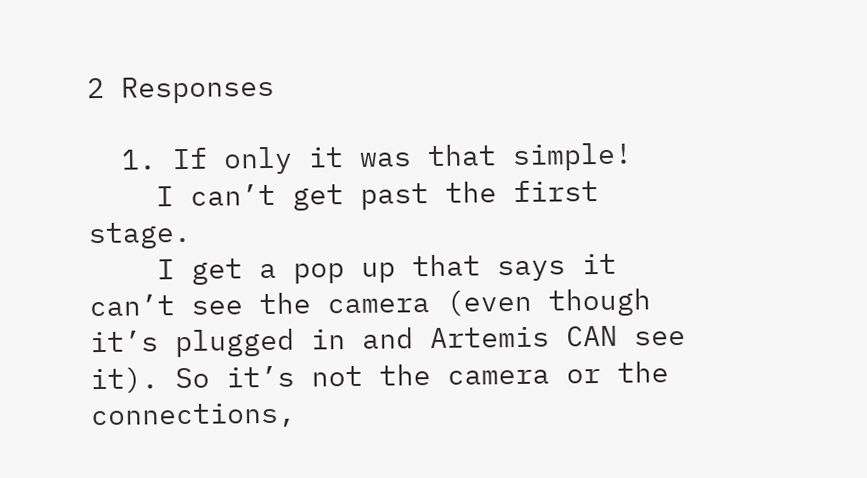2 Responses

  1. If only it was that simple!
    I can’t get past the first stage.
    I get a pop up that says it can’t see the camera (even though it’s plugged in and Artemis CAN see it). So it’s not the camera or the connections,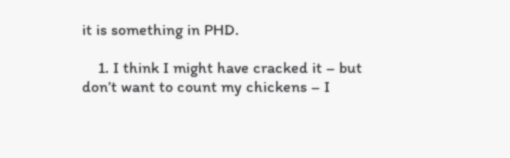it is something in PHD.

    1. I think I might have cracked it – but don’t want to count my chickens – I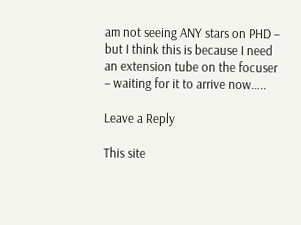am not seeing ANY stars on PHD – but I think this is because I need an extension tube on the focuser – waiting for it to arrive now…..

Leave a Reply

This site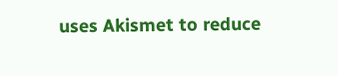uses Akismet to reduce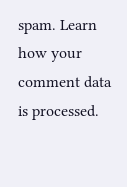spam. Learn how your comment data is processed.